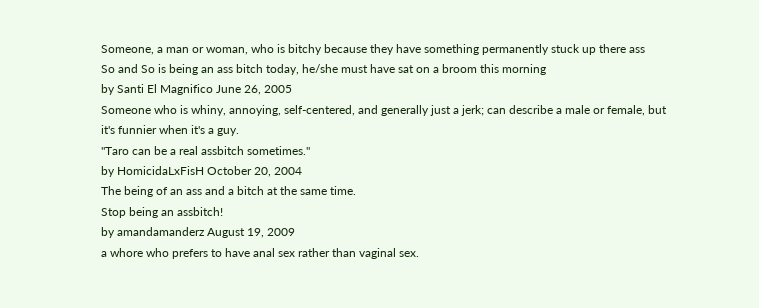Someone, a man or woman, who is bitchy because they have something permanently stuck up there ass
So and So is being an ass bitch today, he/she must have sat on a broom this morning
by Santi El Magnifico June 26, 2005
Someone who is whiny, annoying, self-centered, and generally just a jerk; can describe a male or female, but it's funnier when it's a guy.
"Taro can be a real assbitch sometimes."
by HomicidaLxFisH October 20, 2004
The being of an ass and a bitch at the same time.
Stop being an assbitch!
by amandamanderz August 19, 2009
a whore who prefers to have anal sex rather than vaginal sex.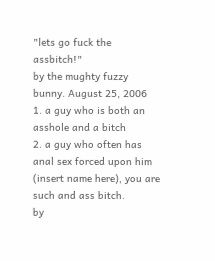"lets go fuck the assbitch!"
by the mughty fuzzy bunny. August 25, 2006
1. a guy who is both an asshole and a bitch
2. a guy who often has anal sex forced upon him
(insert name here), you are such and ass bitch.
by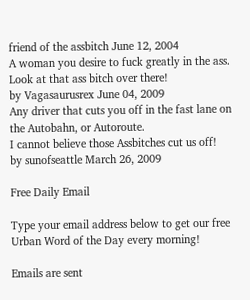friend of the assbitch June 12, 2004
A woman you desire to fuck greatly in the ass.
Look at that ass bitch over there!
by Vagasaurusrex June 04, 2009
Any driver that cuts you off in the fast lane on the Autobahn, or Autoroute.
I cannot believe those Assbitches cut us off!
by sunofseattle March 26, 2009

Free Daily Email

Type your email address below to get our free Urban Word of the Day every morning!

Emails are sent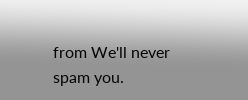from We'll never spam you.